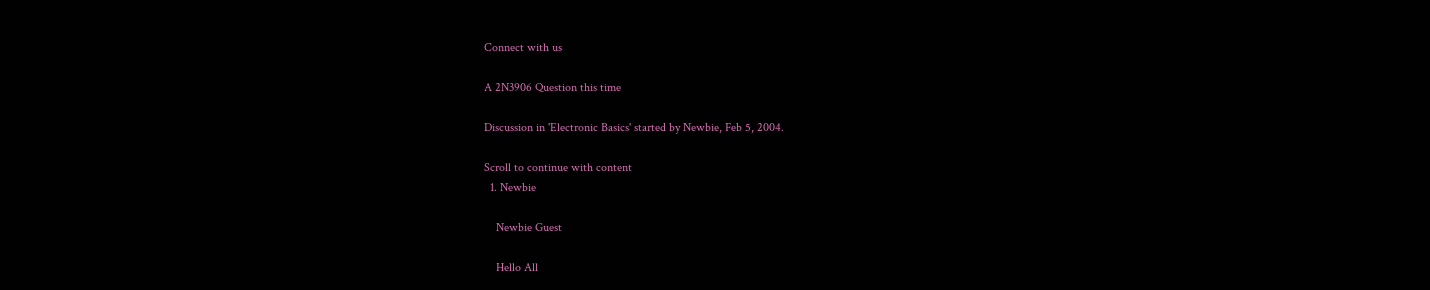Connect with us

A 2N3906 Question this time

Discussion in 'Electronic Basics' started by Newbie, Feb 5, 2004.

Scroll to continue with content
  1. Newbie

    Newbie Guest

    Hello All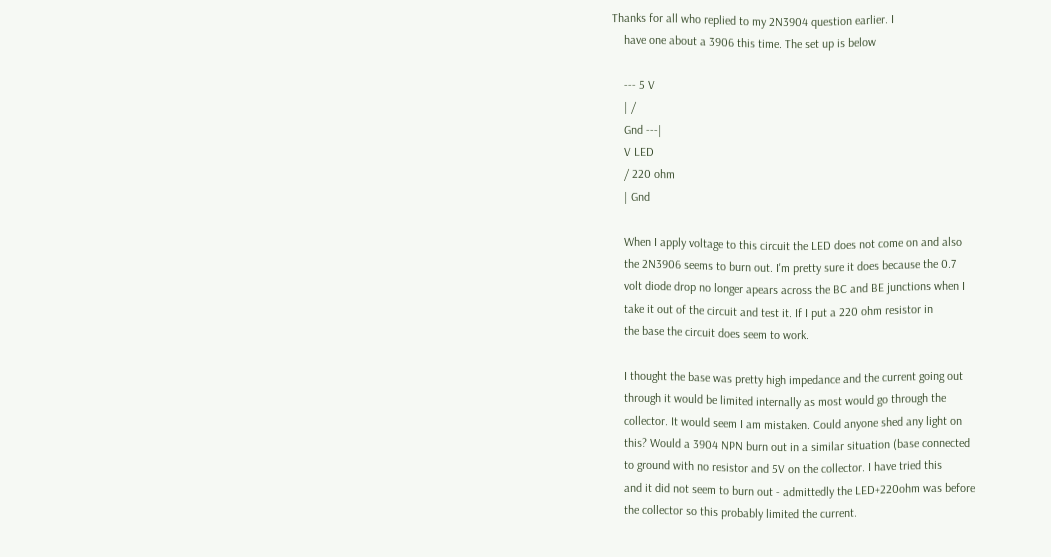Thanks for all who replied to my 2N3904 question earlier. I
    have one about a 3906 this time. The set up is below

    --- 5 V
    | /
    Gnd ---|
    V LED
    / 220 ohm
    | Gnd

    When I apply voltage to this circuit the LED does not come on and also
    the 2N3906 seems to burn out. I'm pretty sure it does because the 0.7
    volt diode drop no longer apears across the BC and BE junctions when I
    take it out of the circuit and test it. If I put a 220 ohm resistor in
    the base the circuit does seem to work.

    I thought the base was pretty high impedance and the current going out
    through it would be limited internally as most would go through the
    collector. It would seem I am mistaken. Could anyone shed any light on
    this? Would a 3904 NPN burn out in a similar situation (base connected
    to ground with no resistor and 5V on the collector. I have tried this
    and it did not seem to burn out - admittedly the LED+220ohm was before
    the collector so this probably limited the current.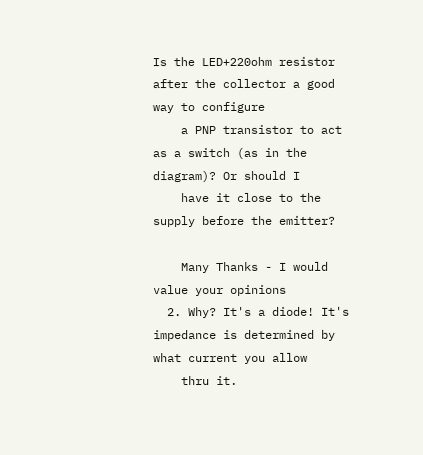Is the LED+220ohm resistor after the collector a good way to configure
    a PNP transistor to act as a switch (as in the diagram)? Or should I
    have it close to the supply before the emitter?

    Many Thanks - I would value your opinions
  2. Why? It's a diode! It's impedance is determined by what current you allow
    thru it.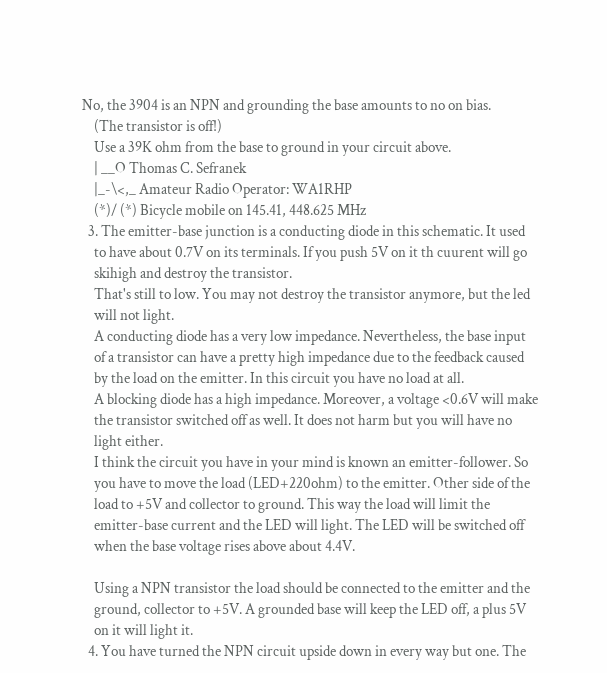No, the 3904 is an NPN and grounding the base amounts to no on bias.
    (The transistor is off!)
    Use a 39K ohm from the base to ground in your circuit above.
    | __O Thomas C. Sefranek
    |_-\<,_ Amateur Radio Operator: WA1RHP
    (*)/ (*) Bicycle mobile on 145.41, 448.625 MHz
  3. The emitter-base junction is a conducting diode in this schematic. It used
    to have about 0.7V on its terminals. If you push 5V on it th cuurent will go
    skihigh and destroy the transistor.
    That's still to low. You may not destroy the transistor anymore, but the led
    will not light.
    A conducting diode has a very low impedance. Nevertheless, the base input
    of a transistor can have a pretty high impedance due to the feedback caused
    by the load on the emitter. In this circuit you have no load at all.
    A blocking diode has a high impedance. Moreover, a voltage <0.6V will make
    the transistor switched off as well. It does not harm but you will have no
    light either.
    I think the circuit you have in your mind is known an emitter-follower. So
    you have to move the load (LED+220ohm) to the emitter. Other side of the
    load to +5V and collector to ground. This way the load will limit the
    emitter-base current and the LED will light. The LED will be switched off
    when the base voltage rises above about 4.4V.

    Using a NPN transistor the load should be connected to the emitter and the
    ground, collector to +5V. A grounded base will keep the LED off, a plus 5V
    on it will light it.
  4. You have turned the NPN circuit upside down in every way but one. The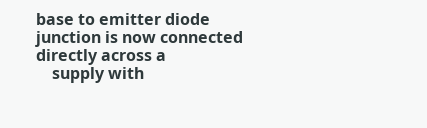base to emitter diode junction is now connected directly across a
    supply with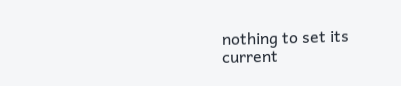nothing to set its current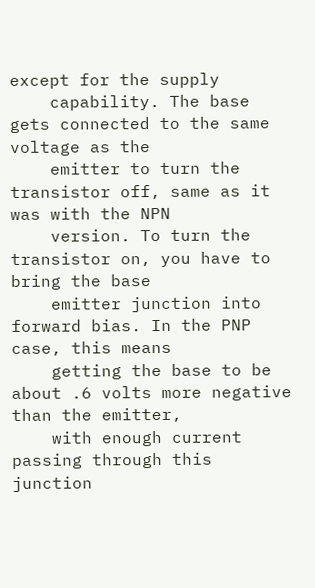except for the supply
    capability. The base gets connected to the same voltage as the
    emitter to turn the transistor off, same as it was with the NPN
    version. To turn the transistor on, you have to bring the base
    emitter junction into forward bias. In the PNP case, this means
    getting the base to be about .6 volts more negative than the emitter,
    with enough current passing through this junction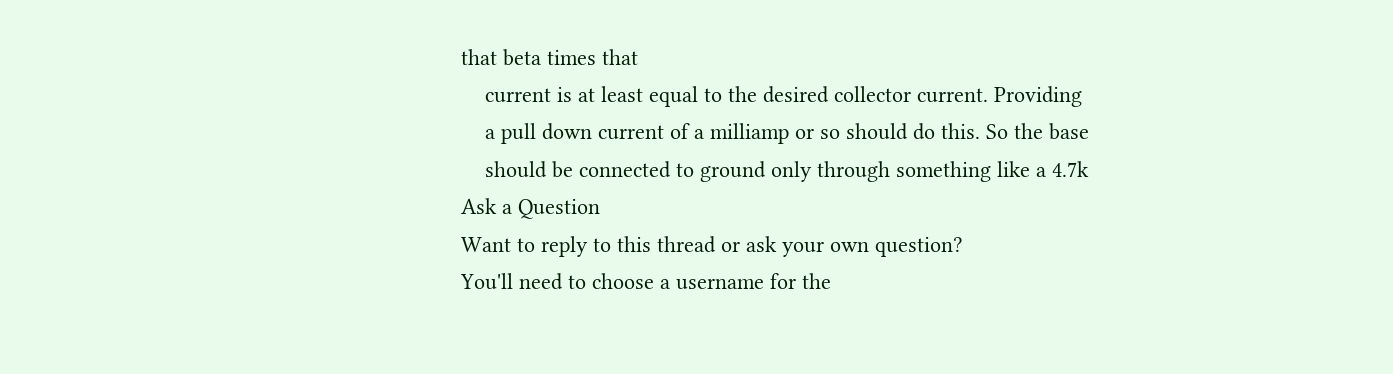that beta times that
    current is at least equal to the desired collector current. Providing
    a pull down current of a milliamp or so should do this. So the base
    should be connected to ground only through something like a 4.7k
Ask a Question
Want to reply to this thread or ask your own question?
You'll need to choose a username for the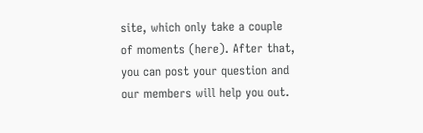site, which only take a couple of moments (here). After that, you can post your question and our members will help you out.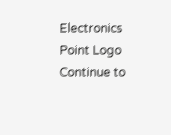Electronics Point Logo
Continue to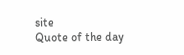site
Quote of the day